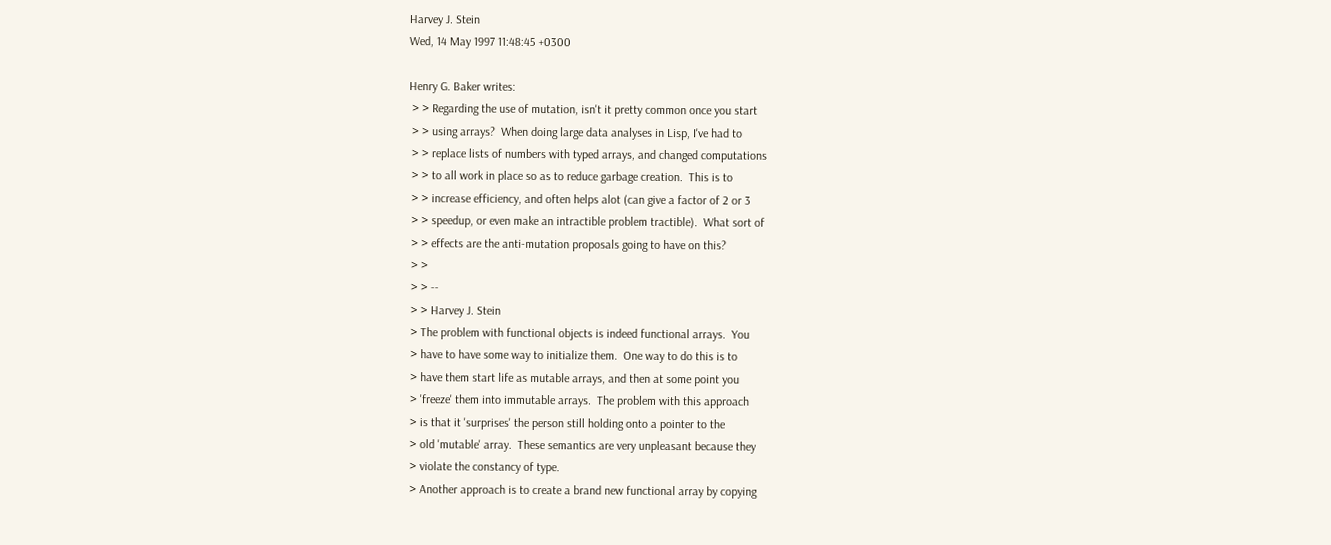Harvey J. Stein
Wed, 14 May 1997 11:48:45 +0300

Henry G. Baker writes:
 > > Regarding the use of mutation, isn't it pretty common once you start
 > > using arrays?  When doing large data analyses in Lisp, I've had to
 > > replace lists of numbers with typed arrays, and changed computations
 > > to all work in place so as to reduce garbage creation.  This is to
 > > increase efficiency, and often helps alot (can give a factor of 2 or 3
 > > speedup, or even make an intractible problem tractible).  What sort of
 > > effects are the anti-mutation proposals going to have on this?
 > >
 > > --
 > > Harvey J. Stein
 > The problem with functional objects is indeed functional arrays.  You
 > have to have some way to initialize them.  One way to do this is to
 > have them start life as mutable arrays, and then at some point you
 > 'freeze' them into immutable arrays.  The problem with this approach
 > is that it 'surprises' the person still holding onto a pointer to the
 > old 'mutable' array.  These semantics are very unpleasant because they
 > violate the constancy of type.
 > Another approach is to create a brand new functional array by copying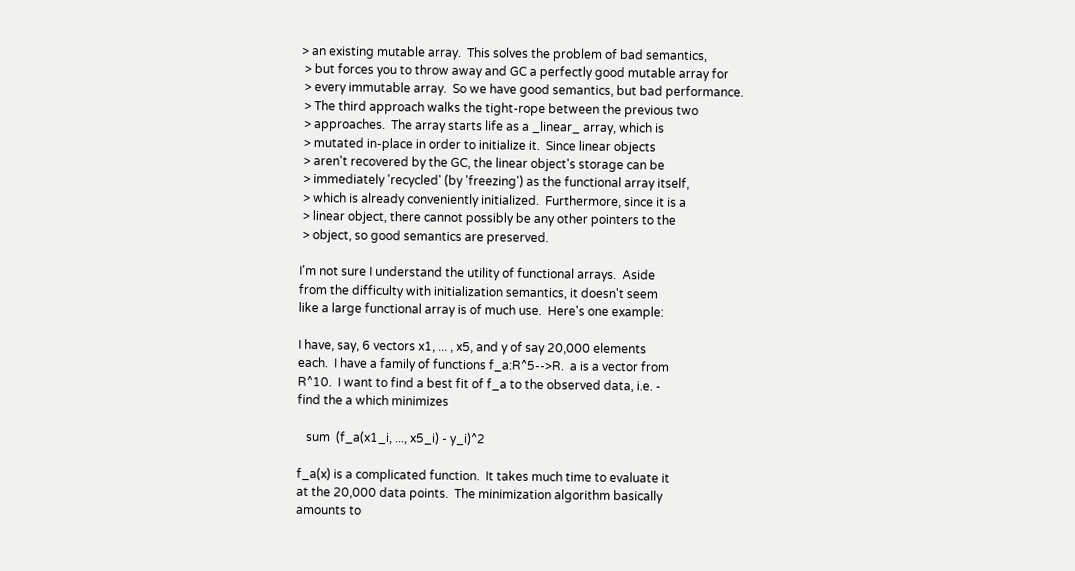> an existing mutable array.  This solves the problem of bad semantics,
 > but forces you to throw away and GC a perfectly good mutable array for
 > every immutable array.  So we have good semantics, but bad performance.
 > The third approach walks the tight-rope between the previous two
 > approaches.  The array starts life as a _linear_ array, which is
 > mutated in-place in order to initialize it.  Since linear objects
 > aren't recovered by the GC, the linear object's storage can be
 > immediately 'recycled' (by 'freezing') as the functional array itself,
 > which is already conveniently initialized.  Furthermore, since it is a
 > linear object, there cannot possibly be any other pointers to the
 > object, so good semantics are preserved.

I'm not sure I understand the utility of functional arrays.  Aside
from the difficulty with initialization semantics, it doesn't seem
like a large functional array is of much use.  Here's one example:

I have, say, 6 vectors x1, ... , x5, and y of say 20,000 elements
each.  I have a family of functions f_a:R^5-->R.  a is a vector from
R^10.  I want to find a best fit of f_a to the observed data, i.e. -
find the a which minimizes

   sum  (f_a(x1_i, ..., x5_i) - y_i)^2

f_a(x) is a complicated function.  It takes much time to evaluate it
at the 20,000 data points.  The minimization algorithm basically
amounts to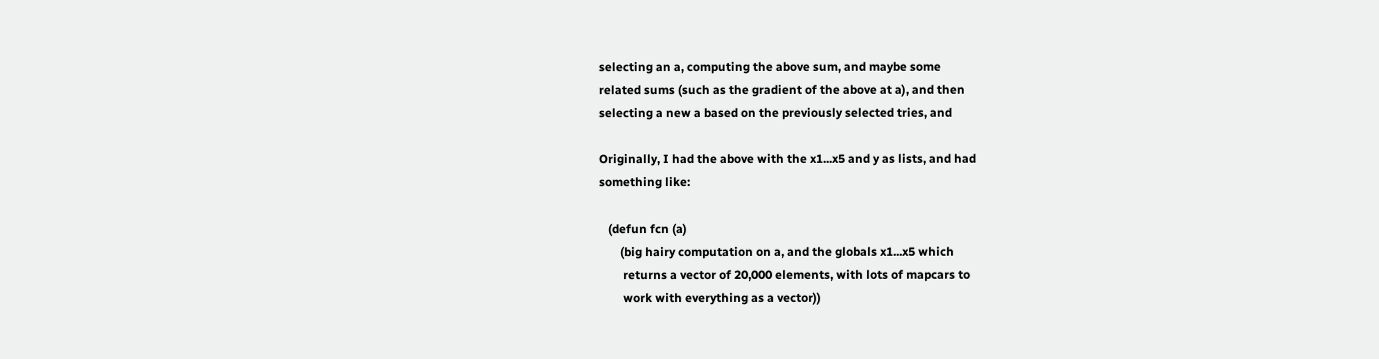selecting an a, computing the above sum, and maybe some
related sums (such as the gradient of the above at a), and then
selecting a new a based on the previously selected tries, and

Originally, I had the above with the x1...x5 and y as lists, and had
something like:

   (defun fcn (a)
       (big hairy computation on a, and the globals x1...x5 which
        returns a vector of 20,000 elements, with lots of mapcars to
        work with everything as a vector))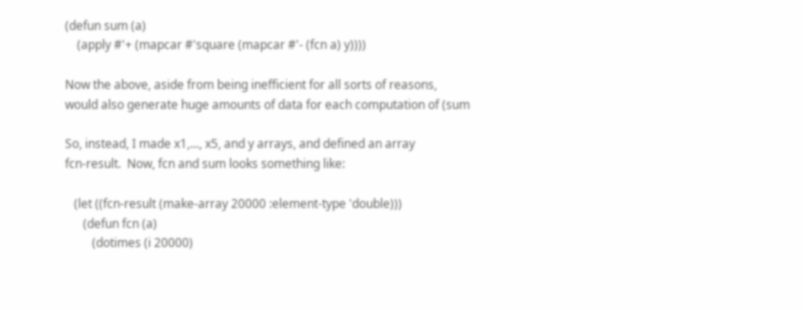(defun sum (a)
    (apply #'+ (mapcar #'square (mapcar #'- (fcn a) y))))

Now the above, aside from being inefficient for all sorts of reasons,
would also generate huge amounts of data for each computation of (sum

So, instead, I made x1,..., x5, and y arrays, and defined an array
fcn-result.  Now, fcn and sum looks something like:

   (let ((fcn-result (make-array 20000 :element-type 'double)))
      (defun fcn (a)
         (dotimes (i 20000)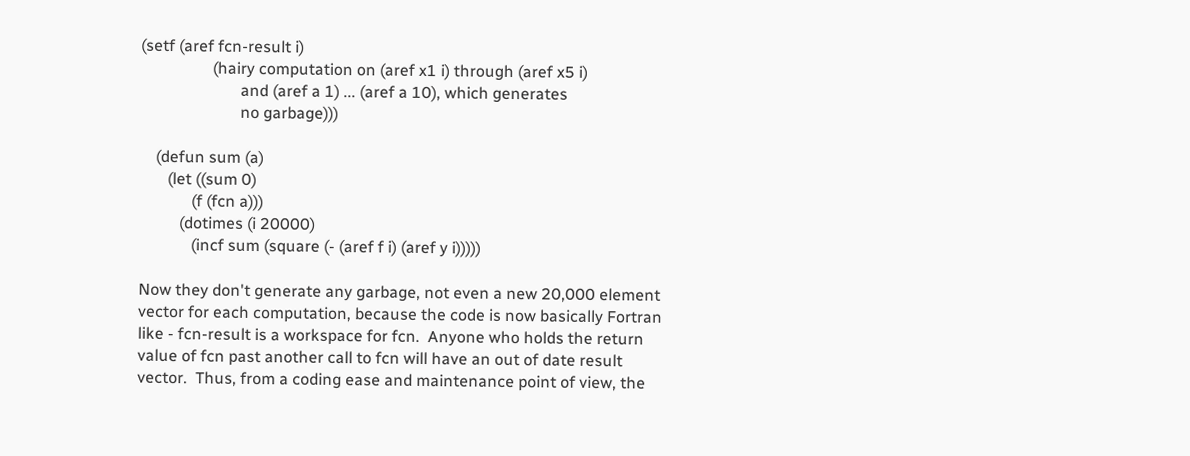(setf (aref fcn-result i)
                  (hairy computation on (aref x1 i) through (aref x5 i)
                         and (aref a 1) ... (aref a 10), which generates
                         no garbage)))

    (defun sum (a)
       (let ((sum 0)
             (f (fcn a)))
          (dotimes (i 20000)
             (incf sum (square (- (aref f i) (aref y i)))))

Now they don't generate any garbage, not even a new 20,000 element
vector for each computation, because the code is now basically Fortran
like - fcn-result is a workspace for fcn.  Anyone who holds the return
value of fcn past another call to fcn will have an out of date result
vector.  Thus, from a coding ease and maintenance point of view, the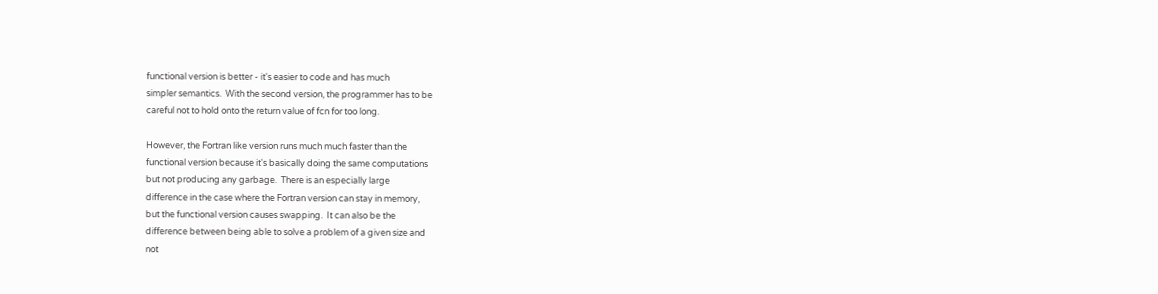functional version is better - it's easier to code and has much
simpler semantics.  With the second version, the programmer has to be
careful not to hold onto the return value of fcn for too long.

However, the Fortran like version runs much much faster than the
functional version because it's basically doing the same computations
but not producing any garbage.  There is an especially large
difference in the case where the Fortran version can stay in memory,
but the functional version causes swapping.  It can also be the
difference between being able to solve a problem of a given size and
not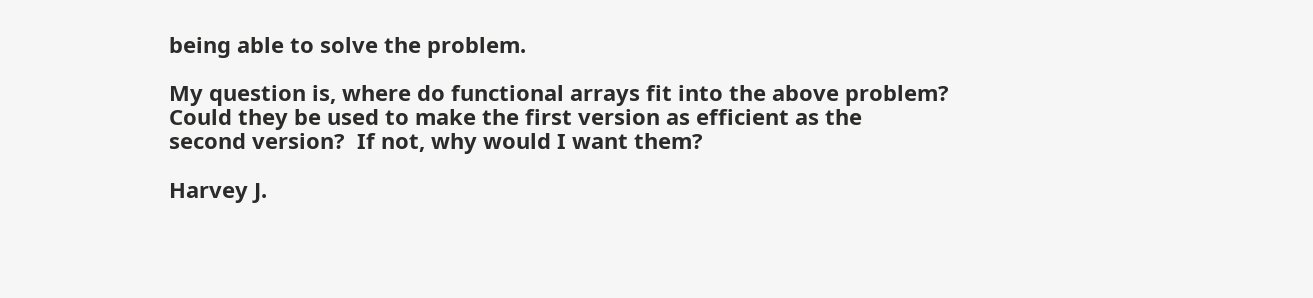being able to solve the problem.

My question is, where do functional arrays fit into the above problem?
Could they be used to make the first version as efficient as the
second version?  If not, why would I want them?

Harvey J.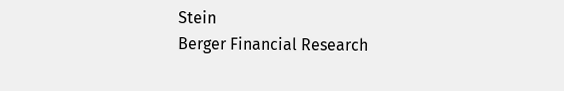Stein
Berger Financial Research